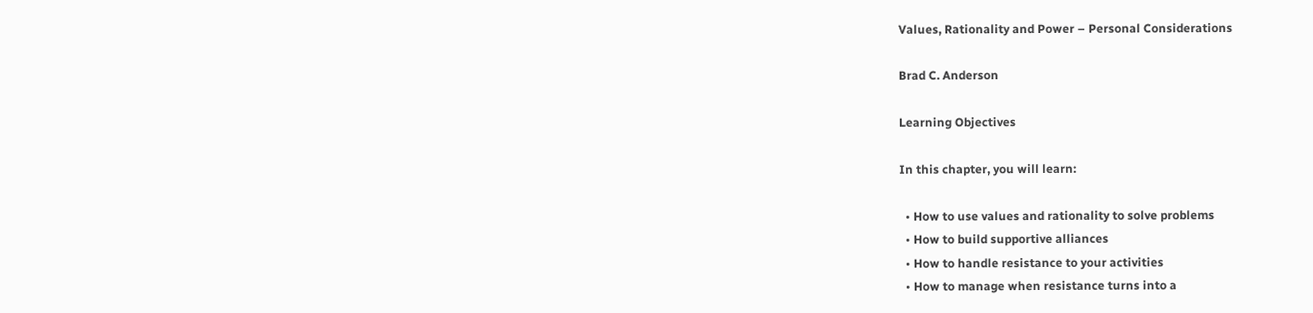Values, Rationality and Power – Personal Considerations

Brad C. Anderson

Learning Objectives

In this chapter, you will learn:

  • How to use values and rationality to solve problems
  • How to build supportive alliances
  • How to handle resistance to your activities
  • How to manage when resistance turns into a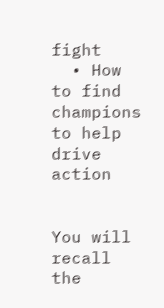fight
  • How to find champions to help drive action


You will recall the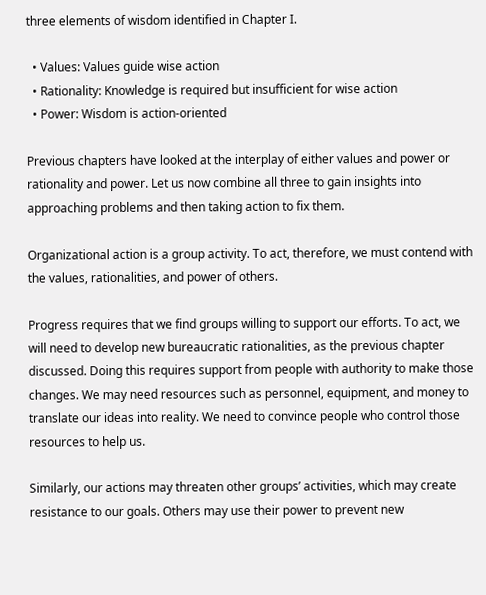three elements of wisdom identified in Chapter I.

  • Values: Values guide wise action
  • Rationality: Knowledge is required but insufficient for wise action
  • Power: Wisdom is action-oriented

Previous chapters have looked at the interplay of either values and power or rationality and power. Let us now combine all three to gain insights into approaching problems and then taking action to fix them.

Organizational action is a group activity. To act, therefore, we must contend with the values, rationalities, and power of others.

Progress requires that we find groups willing to support our efforts. To act, we will need to develop new bureaucratic rationalities, as the previous chapter discussed. Doing this requires support from people with authority to make those changes. We may need resources such as personnel, equipment, and money to translate our ideas into reality. We need to convince people who control those resources to help us.

Similarly, our actions may threaten other groups’ activities, which may create resistance to our goals. Others may use their power to prevent new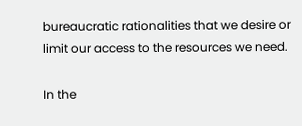bureaucratic rationalities that we desire or limit our access to the resources we need.

In the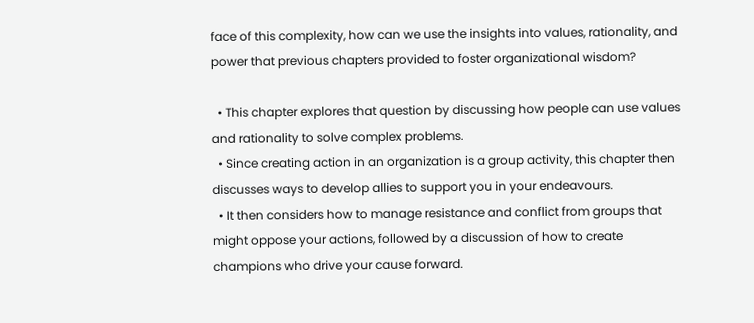face of this complexity, how can we use the insights into values, rationality, and power that previous chapters provided to foster organizational wisdom?

  • This chapter explores that question by discussing how people can use values and rationality to solve complex problems.
  • Since creating action in an organization is a group activity, this chapter then discusses ways to develop allies to support you in your endeavours.
  • It then considers how to manage resistance and conflict from groups that might oppose your actions, followed by a discussion of how to create champions who drive your cause forward.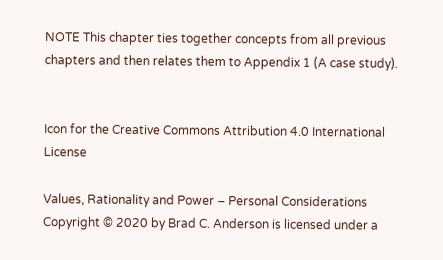NOTE This chapter ties together concepts from all previous chapters and then relates them to Appendix 1 (A case study).


Icon for the Creative Commons Attribution 4.0 International License

Values, Rationality and Power – Personal Considerations Copyright © 2020 by Brad C. Anderson is licensed under a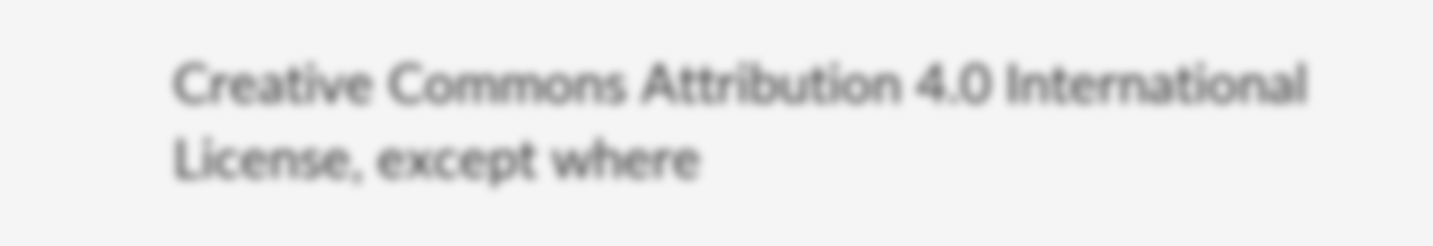Creative Commons Attribution 4.0 International License, except where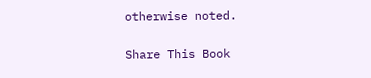otherwise noted.

Share This Book